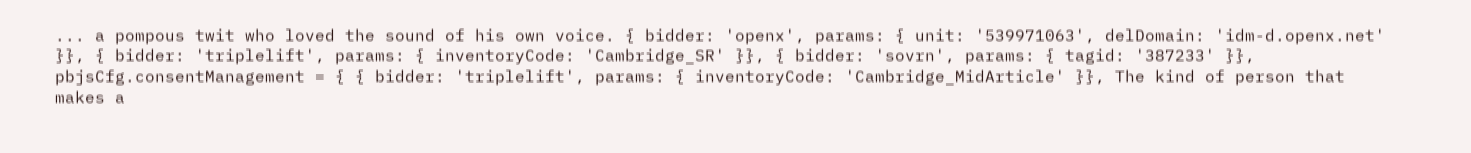... a pompous twit who loved the sound of his own voice. { bidder: 'openx', params: { unit: '539971063', delDomain: 'idm-d.openx.net' }}, { bidder: 'triplelift', params: { inventoryCode: 'Cambridge_SR' }}, { bidder: 'sovrn', params: { tagid: '387233' }}, pbjsCfg.consentManagement = { { bidder: 'triplelift', params: { inventoryCode: 'Cambridge_MidArticle' }}, The kind of person that makes a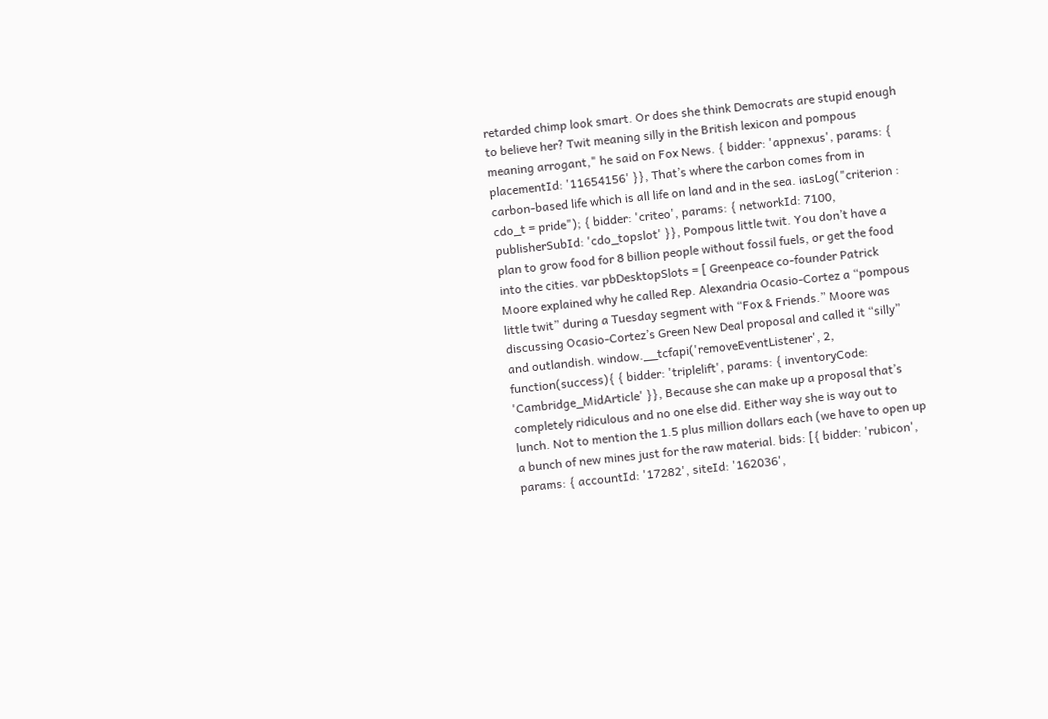retarded chimp look smart. Or does she think Democrats are stupid enough to believe her? Twit meaning silly in the British lexicon and pompous meaning arrogant," he said on Fox News. { bidder: 'appnexus', params: { placementId: '11654156' }}, That’s where the carbon comes from in carbon-based life which is all life on land and in the sea. iasLog("criterion : cdo_t = pride"); { bidder: 'criteo', params: { networkId: 7100, publisherSubId: 'cdo_topslot' }}, Pompous little twit. You don’t have a plan to grow food for 8 billion people without fossil fuels, or get the food into the cities. var pbDesktopSlots = [ Greenpeace co-founder Patrick Moore explained why he called Rep. Alexandria Ocasio-Cortez a “pompous little twit” during a Tuesday segment with “Fox & Friends.” Moore was discussing Ocasio-Cortez’s Green New Deal proposal and called it “silly” and outlandish. window.__tcfapi('removeEventListener', 2, function(success){ { bidder: 'triplelift', params: { inventoryCode: 'Cambridge_MidArticle' }}, Because she can make up a proposal that’s completely ridiculous and no one else did. Either way she is way out to lunch. Not to mention the 1.5 plus million dollars each (we have to open up a bunch of new mines just for the raw material. bids: [{ bidder: 'rubicon', params: { accountId: '17282', siteId: '162036',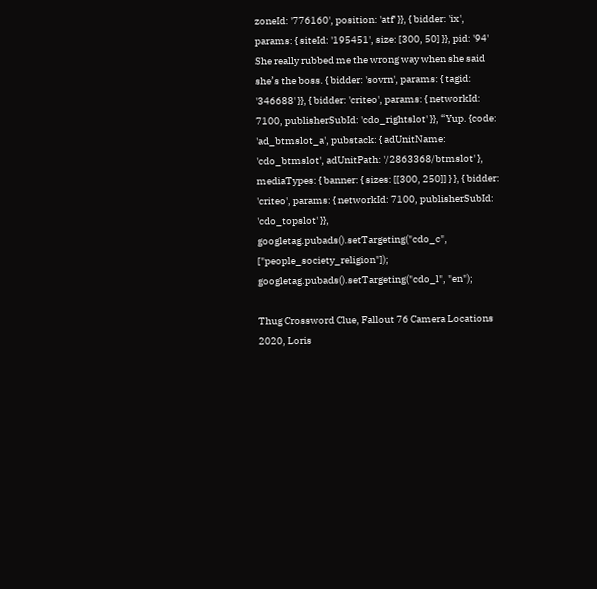zoneId: '776160', position: 'atf' }}, { bidder: 'ix', params: { siteId: '195451', size: [300, 50] }}, pid: '94' She really rubbed me the wrong way when she said she’s the boss. { bidder: 'sovrn', params: { tagid: '346688' }}, { bidder: 'criteo', params: { networkId: 7100, publisherSubId: 'cdo_rightslot' }}, “Yup. {code: 'ad_btmslot_a', pubstack: { adUnitName: 'cdo_btmslot', adUnitPath: '/2863368/btmslot' }, mediaTypes: { banner: { sizes: [[300, 250]] } }, { bidder: 'criteo', params: { networkId: 7100, publisherSubId: 'cdo_topslot' }}, googletag.pubads().setTargeting("cdo_c", ["people_society_religion"]); googletag.pubads().setTargeting("cdo_l", "en");

Thug Crossword Clue, Fallout 76 Camera Locations 2020, Loris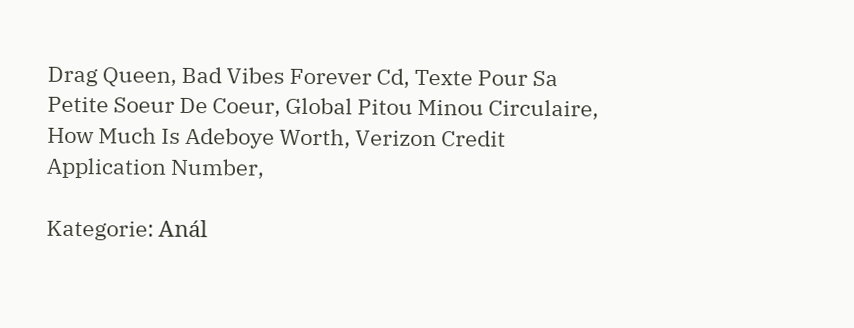Drag Queen, Bad Vibes Forever Cd, Texte Pour Sa Petite Soeur De Coeur, Global Pitou Minou Circulaire, How Much Is Adeboye Worth, Verizon Credit Application Number,

Kategorie: Anál